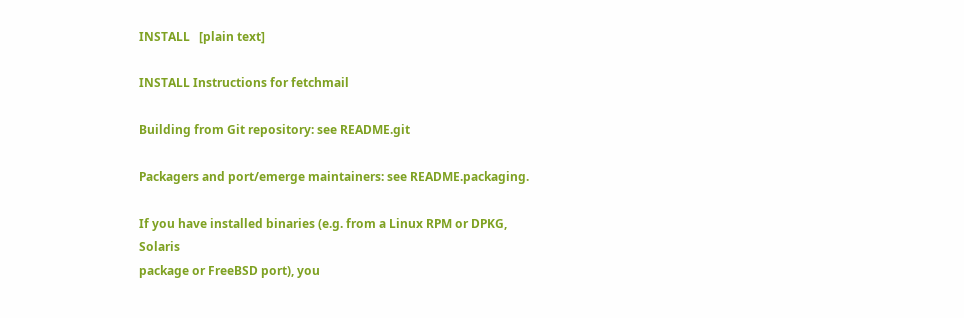INSTALL   [plain text]

INSTALL Instructions for fetchmail

Building from Git repository: see README.git

Packagers and port/emerge maintainers: see README.packaging.

If you have installed binaries (e.g. from a Linux RPM or DPKG, Solaris
package or FreeBSD port), you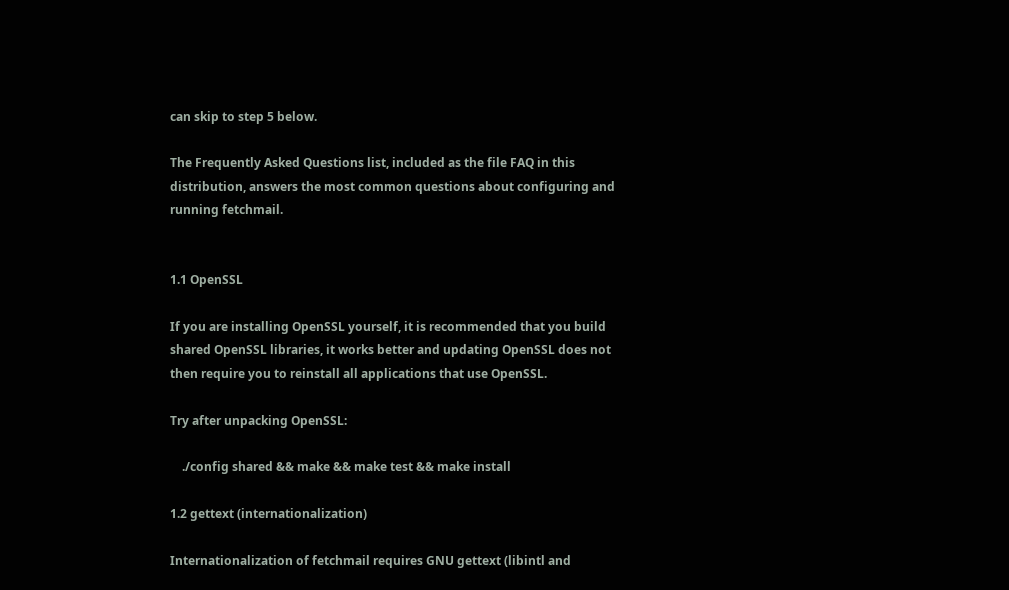can skip to step 5 below.

The Frequently Asked Questions list, included as the file FAQ in this
distribution, answers the most common questions about configuring and
running fetchmail.


1.1 OpenSSL

If you are installing OpenSSL yourself, it is recommended that you build
shared OpenSSL libraries, it works better and updating OpenSSL does not
then require you to reinstall all applications that use OpenSSL.

Try after unpacking OpenSSL:

    ./config shared && make && make test && make install

1.2 gettext (internationalization)

Internationalization of fetchmail requires GNU gettext (libintl and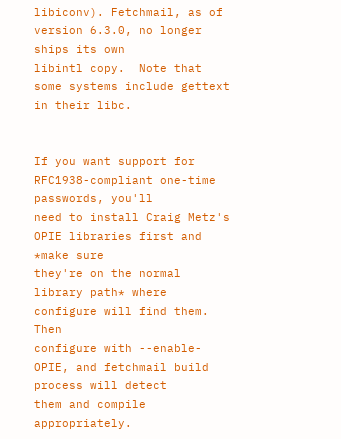libiconv). Fetchmail, as of version 6.3.0, no longer ships its own
libintl copy.  Note that some systems include gettext in their libc.


If you want support for RFC1938-compliant one-time passwords, you'll
need to install Craig Metz's OPIE libraries first and *make sure
they're on the normal library path* where configure will find them.  Then
configure with --enable-OPIE, and fetchmail build process will detect
them and compile appropriately.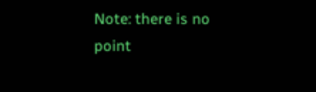Note: there is no point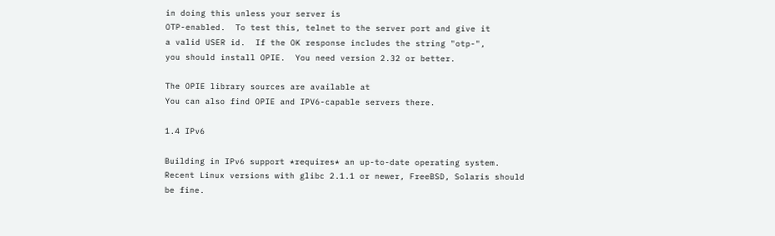in doing this unless your server is
OTP-enabled.  To test this, telnet to the server port and give it
a valid USER id.  If the OK response includes the string "otp-",
you should install OPIE.  You need version 2.32 or better.

The OPIE library sources are available at
You can also find OPIE and IPV6-capable servers there.

1.4 IPv6

Building in IPv6 support *requires* an up-to-date operating system.
Recent Linux versions with glibc 2.1.1 or newer, FreeBSD, Solaris should
be fine.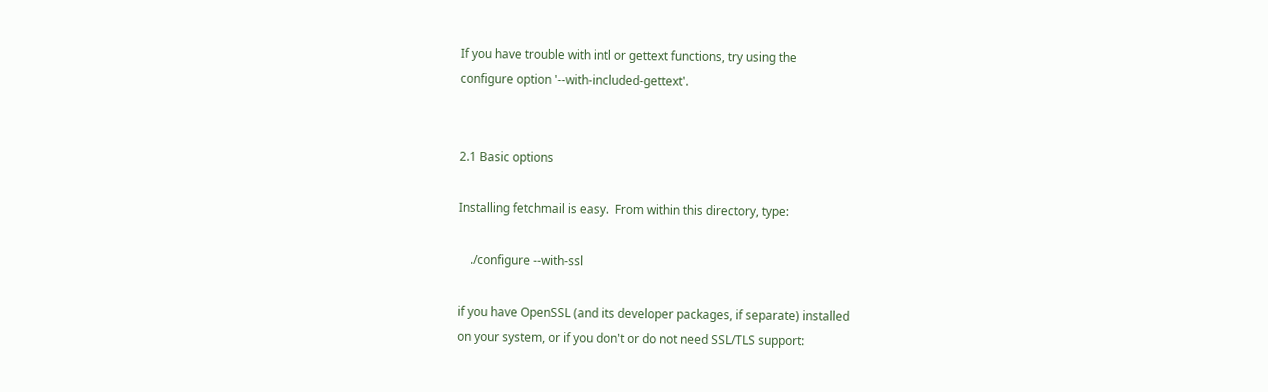If you have trouble with intl or gettext functions, try using the
configure option '--with-included-gettext'.


2.1 Basic options

Installing fetchmail is easy.  From within this directory, type:

    ./configure --with-ssl

if you have OpenSSL (and its developer packages, if separate) installed
on your system, or if you don't or do not need SSL/TLS support: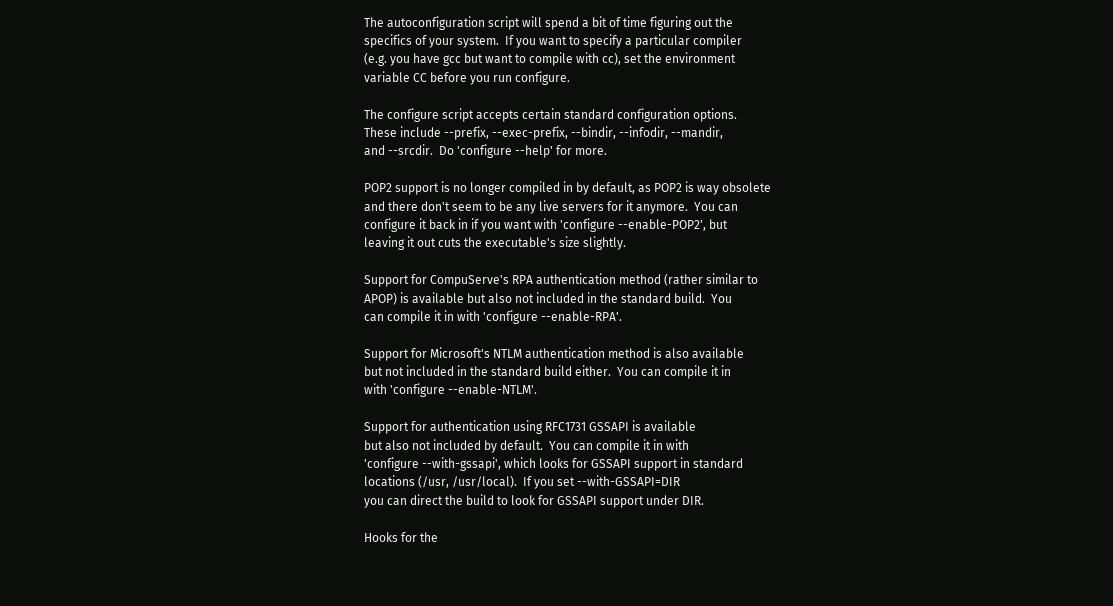The autoconfiguration script will spend a bit of time figuring out the
specifics of your system.  If you want to specify a particular compiler
(e.g. you have gcc but want to compile with cc), set the environment
variable CC before you run configure.

The configure script accepts certain standard configuration options.
These include --prefix, --exec-prefix, --bindir, --infodir, --mandir,
and --srcdir.  Do 'configure --help' for more.

POP2 support is no longer compiled in by default, as POP2 is way obsolete
and there don't seem to be any live servers for it anymore.  You can
configure it back in if you want with 'configure --enable-POP2', but
leaving it out cuts the executable's size slightly.

Support for CompuServe's RPA authentication method (rather similar to
APOP) is available but also not included in the standard build.  You
can compile it in with 'configure --enable-RPA'.

Support for Microsoft's NTLM authentication method is also available
but not included in the standard build either.  You can compile it in
with 'configure --enable-NTLM'.

Support for authentication using RFC1731 GSSAPI is available
but also not included by default.  You can compile it in with
'configure --with-gssapi', which looks for GSSAPI support in standard
locations (/usr, /usr/local).  If you set --with-GSSAPI=DIR
you can direct the build to look for GSSAPI support under DIR.

Hooks for the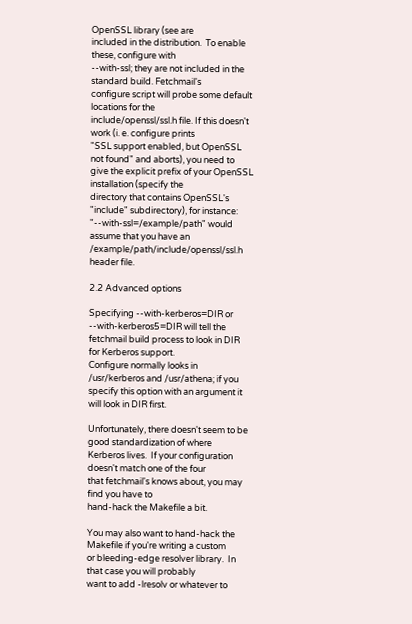OpenSSL library (see are
included in the distribution.  To enable these, configure with
--with-ssl; they are not included in the standard build. Fetchmail's
configure script will probe some default locations for the
include/openssl/ssl.h file. If this doesn't work (i. e. configure prints
"SSL support enabled, but OpenSSL not found" and aborts), you need to
give the explicit prefix of your OpenSSL installation (specify the
directory that contains OpenSSL's "include" subdirectory), for instance:
"--with-ssl=/example/path" would assume that you have an
/example/path/include/openssl/ssl.h header file.

2.2 Advanced options

Specifying --with-kerberos=DIR or --with-kerberos5=DIR will tell the
fetchmail build process to look in DIR for Kerberos support.
Configure normally looks in /usr/kerberos and /usr/athena; if you
specify this option with an argument it will look in DIR first.

Unfortunately, there doesn't seem to be good standardization of where
Kerberos lives.  If your configuration doesn't match one of the four
that fetchmail's knows about, you may find you have to
hand-hack the Makefile a bit.

You may also want to hand-hack the Makefile if you're writing a custom
or bleeding-edge resolver library.  In that case you will probably
want to add -lresolv or whatever to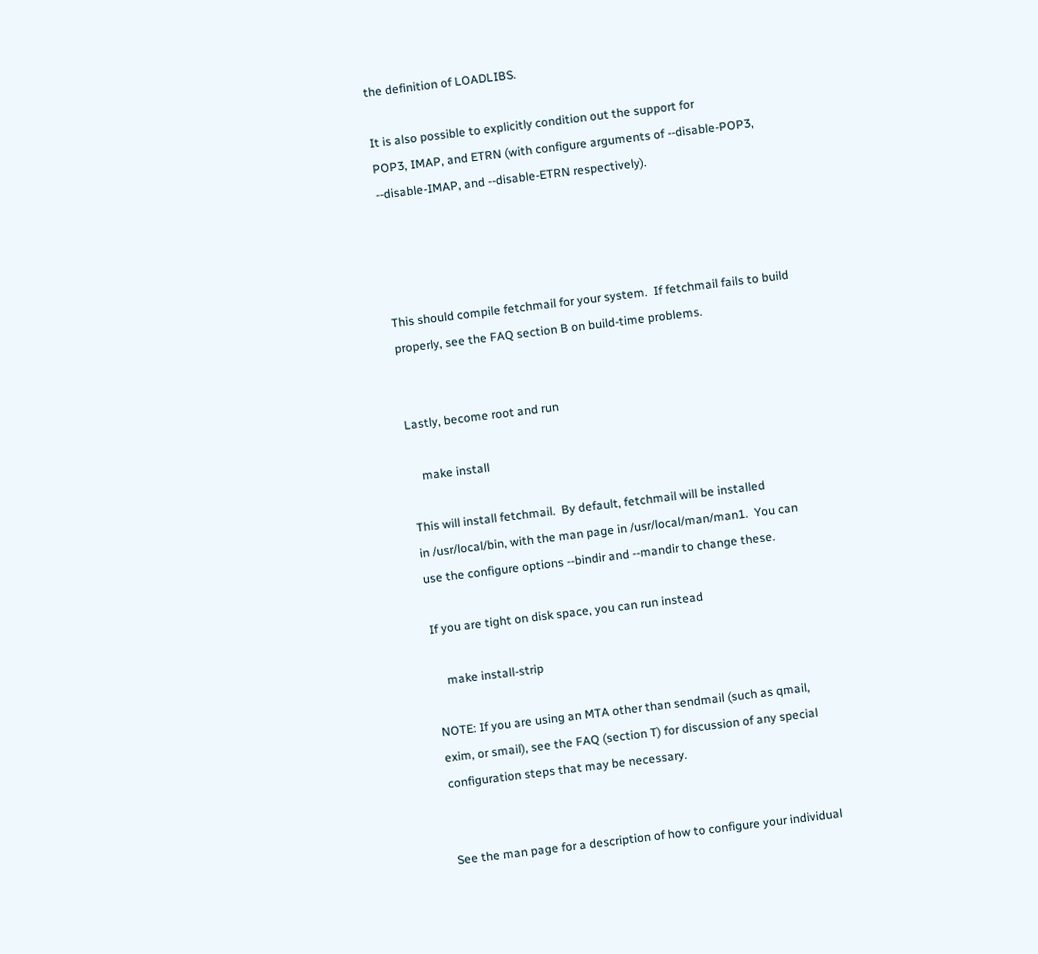the definition of LOADLIBS.

It is also possible to explicitly condition out the support for
POP3, IMAP, and ETRN (with configure arguments of --disable-POP3,
--disable-IMAP, and --disable-ETRN respectively).




This should compile fetchmail for your system.  If fetchmail fails to build
properly, see the FAQ section B on build-time problems.


Lastly, become root and run

    make install

This will install fetchmail.  By default, fetchmail will be installed
in /usr/local/bin, with the man page in /usr/local/man/man1.  You can
use the configure options --bindir and --mandir to change these.

If you are tight on disk space, you can run instead

    make install-strip

NOTE: If you are using an MTA other than sendmail (such as qmail,
exim, or smail), see the FAQ (section T) for discussion of any special
configuration steps that may be necessary.


See the man page for a description of how to configure your individual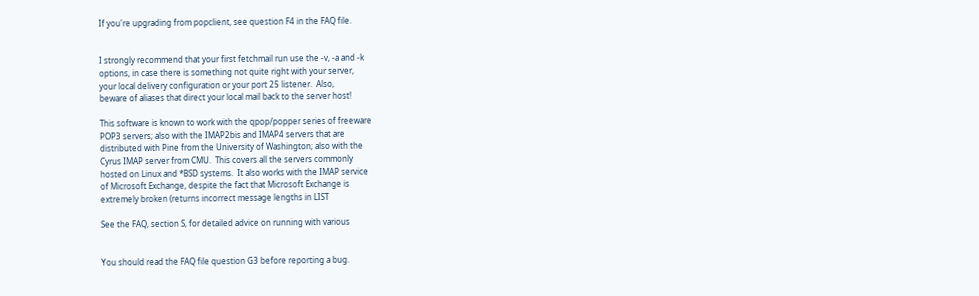If you're upgrading from popclient, see question F4 in the FAQ file.


I strongly recommend that your first fetchmail run use the -v, -a and -k
options, in case there is something not quite right with your server,
your local delivery configuration or your port 25 listener.  Also,
beware of aliases that direct your local mail back to the server host!

This software is known to work with the qpop/popper series of freeware
POP3 servers; also with the IMAP2bis and IMAP4 servers that are
distributed with Pine from the University of Washington; also with the
Cyrus IMAP server from CMU.  This covers all the servers commonly
hosted on Linux and *BSD systems.  It also works with the IMAP service
of Microsoft Exchange, despite the fact that Microsoft Exchange is
extremely broken (returns incorrect message lengths in LIST

See the FAQ, section S, for detailed advice on running with various


You should read the FAQ file question G3 before reporting a bug.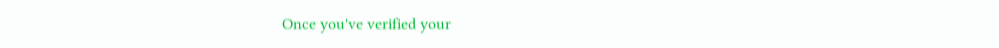Once you've verified your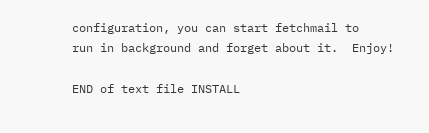configuration, you can start fetchmail to
run in background and forget about it.  Enjoy!

END of text file INSTALL